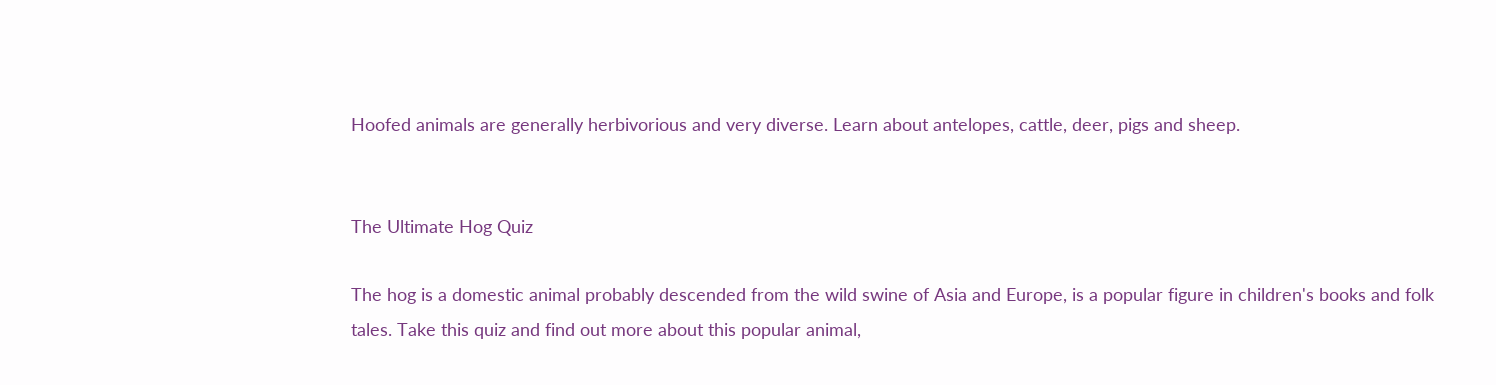Hoofed animals are generally herbivorious and very diverse. Learn about antelopes, cattle, deer, pigs and sheep.


The Ultimate Hog Quiz

The hog is a domestic animal probably descended from the wild swine of Asia and Europe, is a popular figure in children's books and folk tales. Take this quiz and find out more about this popular animal,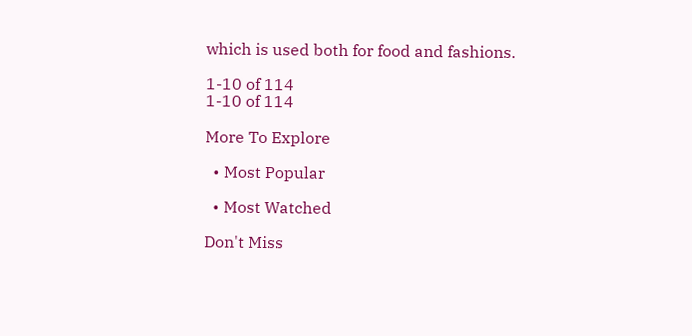which is used both for food and fashions.

1-10 of 114
1-10 of 114

More To Explore

  • Most Popular

  • Most Watched

Don't Miss